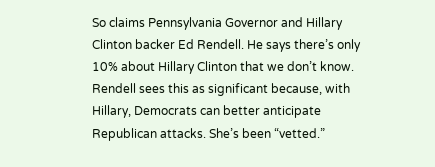So claims Pennsylvania Governor and Hillary Clinton backer Ed Rendell. He says there’s only 10% about Hillary Clinton that we don’t know. Rendell sees this as significant because, with Hillary, Democrats can better anticipate Republican attacks. She’s been “vetted.”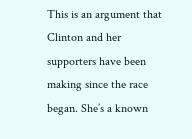This is an argument that Clinton and her supporters have been making since the race began. She’s a known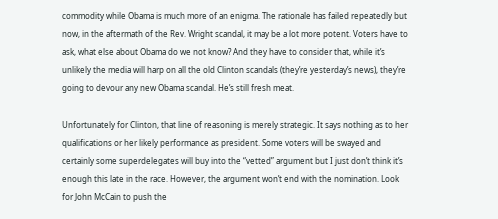commodity while Obama is much more of an enigma. The rationale has failed repeatedly but now, in the aftermath of the Rev. Wright scandal, it may be a lot more potent. Voters have to ask, what else about Obama do we not know? And they have to consider that, while it’s unlikely the media will harp on all the old Clinton scandals (they’re yesterday’s news), they’re going to devour any new Obama scandal. He’s still fresh meat.

Unfortunately for Clinton, that line of reasoning is merely strategic. It says nothing as to her qualifications or her likely performance as president. Some voters will be swayed and certainly some superdelegates will buy into the “vetted” argument but I just don’t think it’s enough this late in the race. However, the argument won’t end with the nomination. Look for John McCain to push the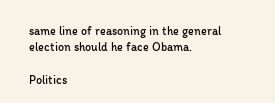same line of reasoning in the general election should he face Obama.

Politics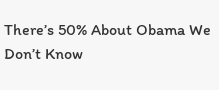There’s 50% About Obama We Don’t Know